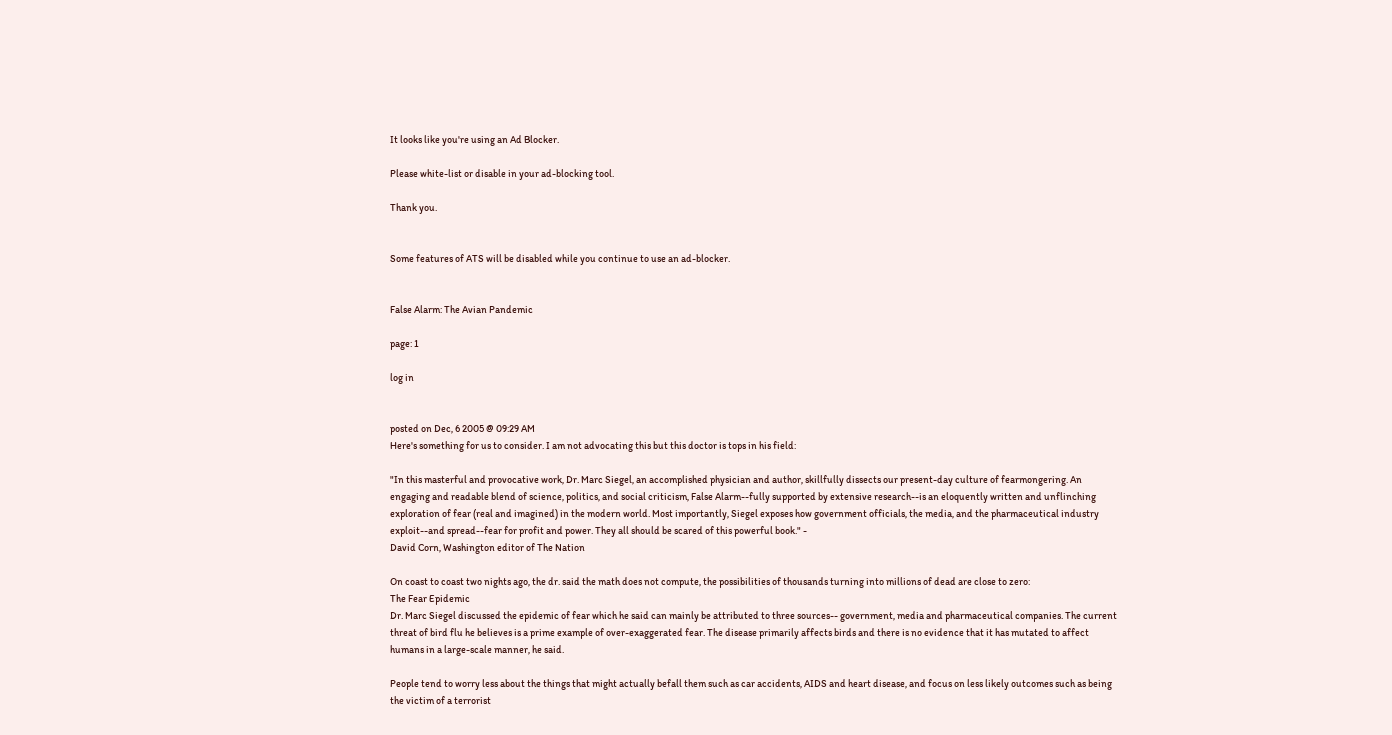It looks like you're using an Ad Blocker.

Please white-list or disable in your ad-blocking tool.

Thank you.


Some features of ATS will be disabled while you continue to use an ad-blocker.


False Alarm: The Avian Pandemic

page: 1

log in


posted on Dec, 6 2005 @ 09:29 AM
Here's something for us to consider. I am not advocating this but this doctor is tops in his field:

"In this masterful and provocative work, Dr. Marc Siegel, an accomplished physician and author, skillfully dissects our present-day culture of fearmongering. An engaging and readable blend of science, politics, and social criticism, False Alarm--fully supported by extensive research--is an eloquently written and unflinching exploration of fear (real and imagined) in the modern world. Most importantly, Siegel exposes how government officials, the media, and the pharmaceutical industry exploit--and spread--fear for profit and power. They all should be scared of this powerful book." -
David Corn, Washington editor of The Nation

On coast to coast two nights ago, the dr. said the math does not compute, the possibilities of thousands turning into millions of dead are close to zero:
The Fear Epidemic
Dr. Marc Siegel discussed the epidemic of fear which he said can mainly be attributed to three sources-- government, media and pharmaceutical companies. The current threat of bird flu he believes is a prime example of over-exaggerated fear. The disease primarily affects birds and there is no evidence that it has mutated to affect humans in a large-scale manner, he said.

People tend to worry less about the things that might actually befall them such as car accidents, AIDS and heart disease, and focus on less likely outcomes such as being the victim of a terrorist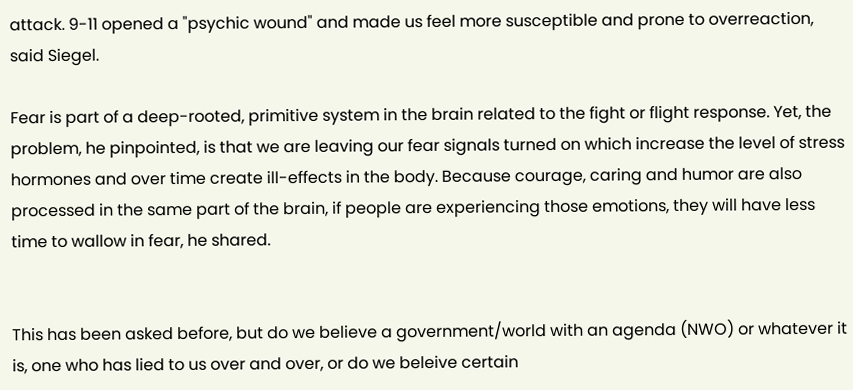attack. 9-11 opened a "psychic wound" and made us feel more susceptible and prone to overreaction, said Siegel.

Fear is part of a deep-rooted, primitive system in the brain related to the fight or flight response. Yet, the problem, he pinpointed, is that we are leaving our fear signals turned on which increase the level of stress hormones and over time create ill-effects in the body. Because courage, caring and humor are also processed in the same part of the brain, if people are experiencing those emotions, they will have less time to wallow in fear, he shared.


This has been asked before, but do we believe a government/world with an agenda (NWO) or whatever it is, one who has lied to us over and over, or do we beleive certain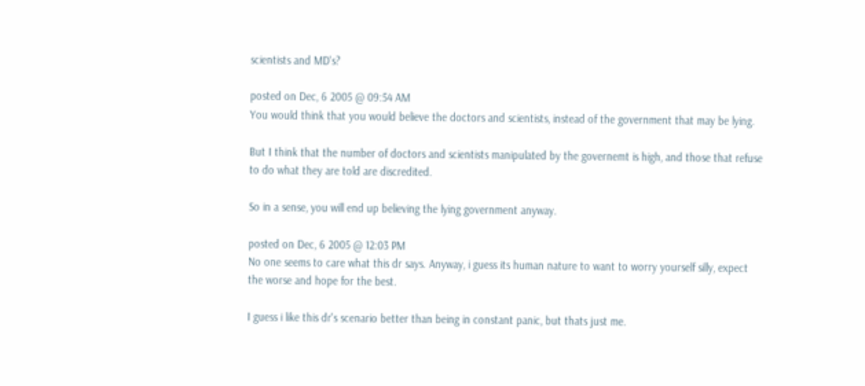scientists and MD's?

posted on Dec, 6 2005 @ 09:54 AM
You would think that you would believe the doctors and scientists, instead of the government that may be lying.

But I think that the number of doctors and scientists manipulated by the governemt is high, and those that refuse to do what they are told are discredited.

So in a sense, you will end up believing the lying government anyway.

posted on Dec, 6 2005 @ 12:03 PM
No one seems to care what this dr says. Anyway, i guess its human nature to want to worry yourself silly, expect the worse and hope for the best.

I guess i like this dr's scenario better than being in constant panic, but thats just me.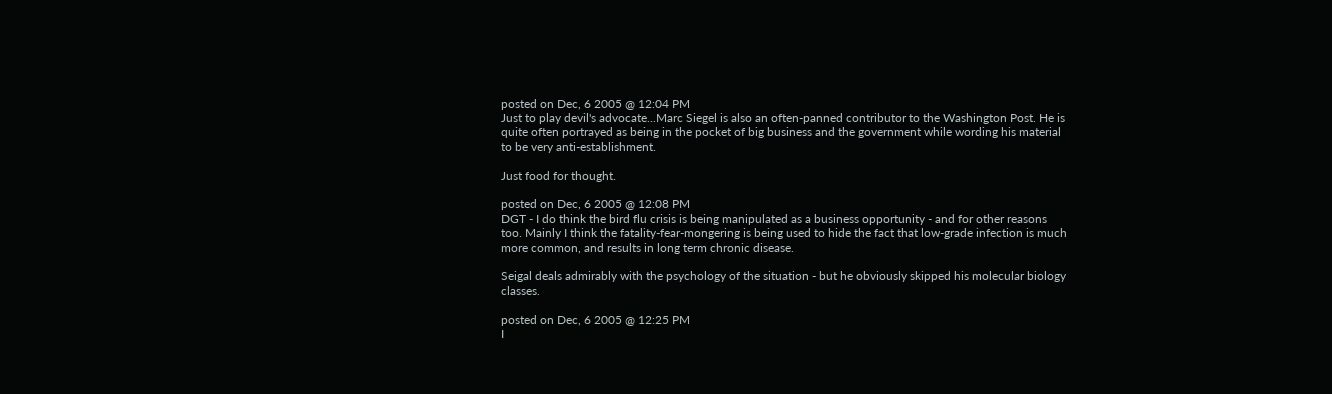posted on Dec, 6 2005 @ 12:04 PM
Just to play devil's advocate...Marc Siegel is also an often-panned contributor to the Washington Post. He is quite often portrayed as being in the pocket of big business and the government while wording his material to be very anti-establishment.

Just food for thought.

posted on Dec, 6 2005 @ 12:08 PM
DGT - I do think the bird flu crisis is being manipulated as a business opportunity - and for other reasons too. Mainly I think the fatality-fear-mongering is being used to hide the fact that low-grade infection is much more common, and results in long term chronic disease.

Seigal deals admirably with the psychology of the situation - but he obviously skipped his molecular biology classes.

posted on Dec, 6 2005 @ 12:25 PM
I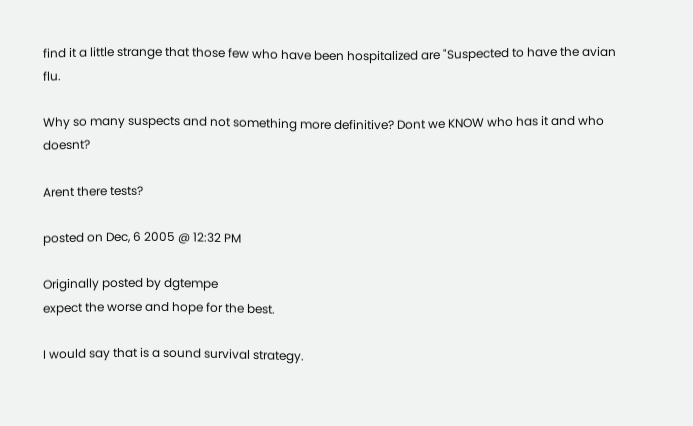find it a little strange that those few who have been hospitalized are "Suspected to have the avian flu.

Why so many suspects and not something more definitive? Dont we KNOW who has it and who doesnt?

Arent there tests?

posted on Dec, 6 2005 @ 12:32 PM

Originally posted by dgtempe
expect the worse and hope for the best.

I would say that is a sound survival strategy.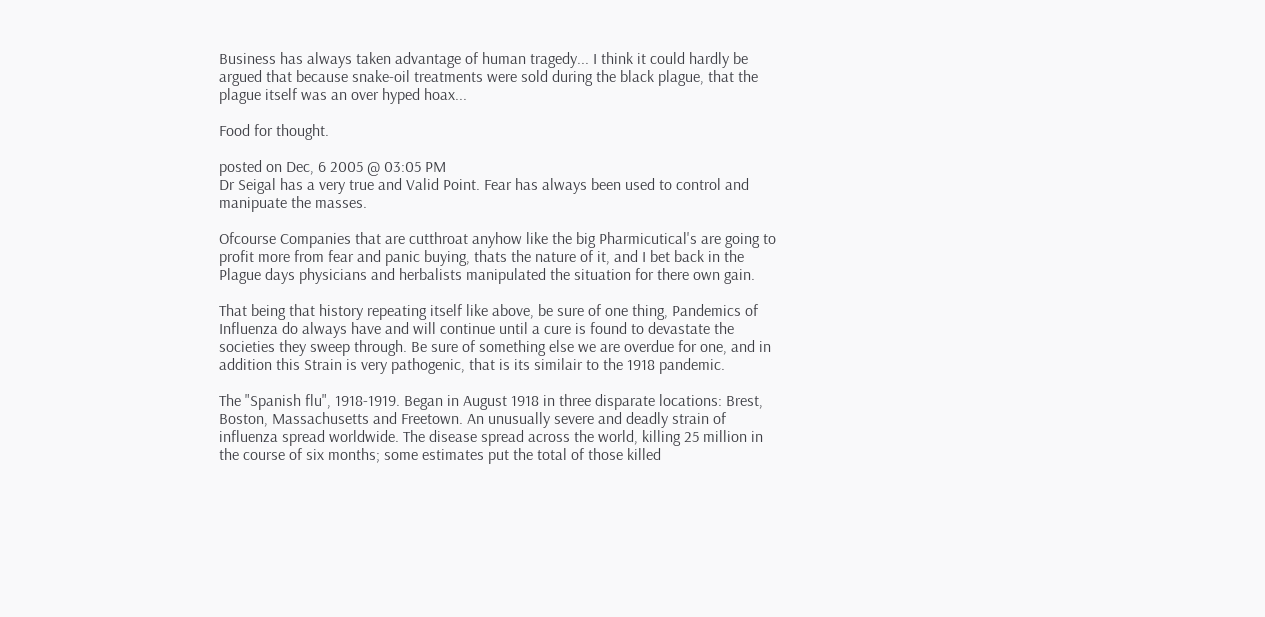Business has always taken advantage of human tragedy... I think it could hardly be argued that because snake-oil treatments were sold during the black plague, that the plague itself was an over hyped hoax...

Food for thought.

posted on Dec, 6 2005 @ 03:05 PM
Dr Seigal has a very true and Valid Point. Fear has always been used to control and manipuate the masses.

Ofcourse Companies that are cutthroat anyhow like the big Pharmicutical's are going to profit more from fear and panic buying, thats the nature of it, and I bet back in the Plague days physicians and herbalists manipulated the situation for there own gain.

That being that history repeating itself like above, be sure of one thing, Pandemics of Influenza do always have and will continue until a cure is found to devastate the societies they sweep through. Be sure of something else we are overdue for one, and in addition this Strain is very pathogenic, that is its similair to the 1918 pandemic.

The "Spanish flu", 1918-1919. Began in August 1918 in three disparate locations: Brest, Boston, Massachusetts and Freetown. An unusually severe and deadly strain of influenza spread worldwide. The disease spread across the world, killing 25 million in the course of six months; some estimates put the total of those killed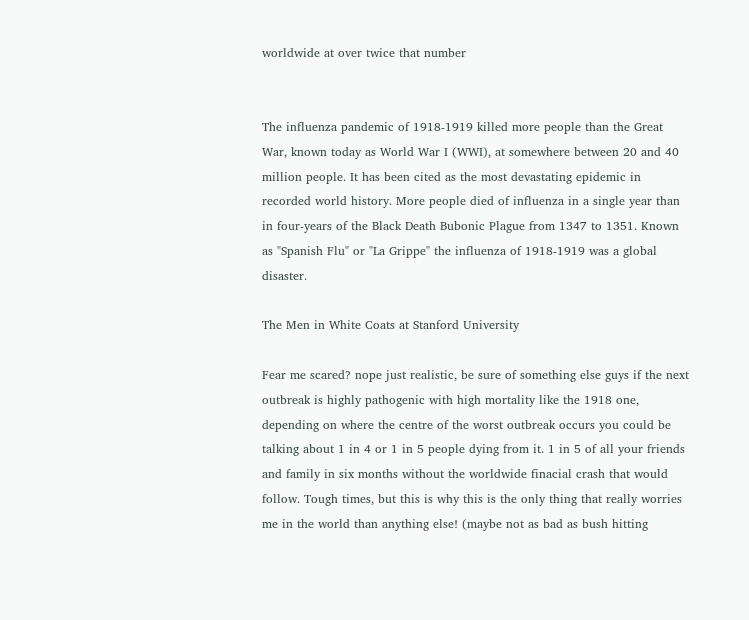worldwide at over twice that number


The influenza pandemic of 1918-1919 killed more people than the Great War, known today as World War I (WWI), at somewhere between 20 and 40 million people. It has been cited as the most devastating epidemic in recorded world history. More people died of influenza in a single year than in four-years of the Black Death Bubonic Plague from 1347 to 1351. Known as "Spanish Flu" or "La Grippe" the influenza of 1918-1919 was a global disaster.

The Men in White Coats at Stanford University

Fear me scared? nope just realistic, be sure of something else guys if the next outbreak is highly pathogenic with high mortality like the 1918 one, depending on where the centre of the worst outbreak occurs you could be talking about 1 in 4 or 1 in 5 people dying from it. 1 in 5 of all your friends and family in six months without the worldwide finacial crash that would follow. Tough times, but this is why this is the only thing that really worries me in the world than anything else! (maybe not as bad as bush hitting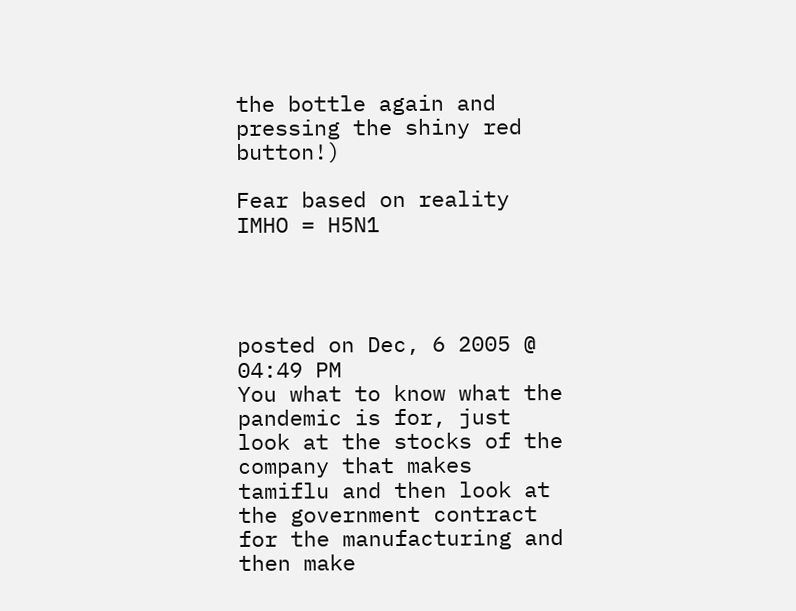the bottle again and pressing the shiny red button!)

Fear based on reality IMHO = H5N1




posted on Dec, 6 2005 @ 04:49 PM
You what to know what the pandemic is for, just look at the stocks of the company that makes tamiflu and then look at the government contract for the manufacturing and then make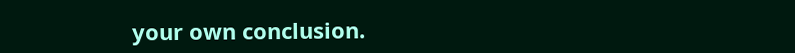your own conclusion.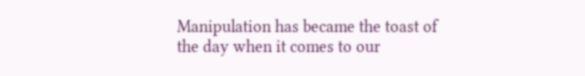Manipulation has became the toast of the day when it comes to our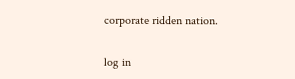corporate ridden nation.


log in